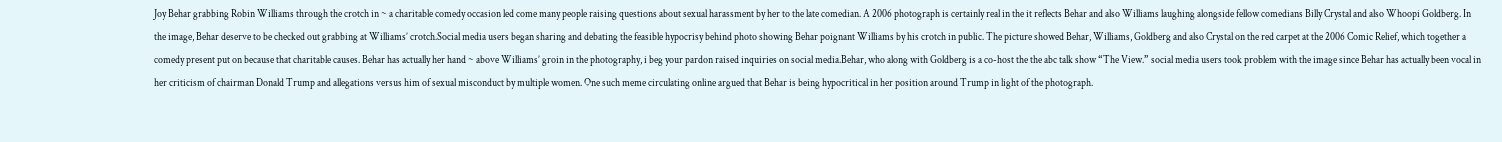Joy Behar grabbing Robin Williams through the crotch in ~ a charitable comedy occasion led come many people raising questions about sexual harassment by her to the late comedian. A 2006 photograph is certainly real in the it reflects Behar and also Williams laughing alongside fellow comedians Billy Crystal and also Whoopi Goldberg. In the image, Behar deserve to be checked out grabbing at Williams’ crotch.Social media users began sharing and debating the feasible hypocrisy behind photo showing Behar poignant Williams by his crotch in public. The picture showed Behar, Williams, Goldberg and also Crystal on the red carpet at the 2006 Comic Relief, which together a comedy present put on because that charitable causes. Behar has actually her hand ~ above Williams’ groin in the photography, i beg your pardon raised inquiries on social media.Behar, who along with Goldberg is a co-host the the abc talk show “The View.” social media users took problem with the image since Behar has actually been vocal in her criticism of chairman Donald Trump and allegations versus him of sexual misconduct by multiple women. One such meme circulating online argued that Behar is being hypocritical in her position around Trump in light of the photograph.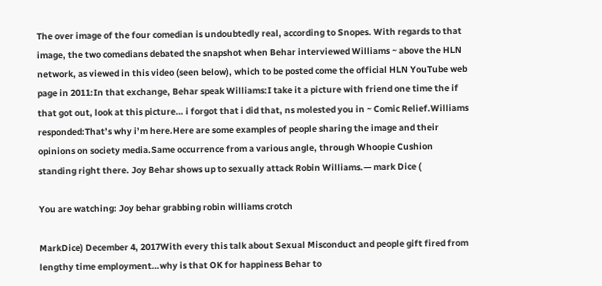The over image of the four comedian is undoubtedly real, according to Snopes. With regards to that image, the two comedians debated the snapshot when Behar interviewed Williams ~ above the HLN network, as viewed in this video (seen below), which to be posted come the official HLN YouTube web page in 2011:In that exchange, Behar speak Williams:I take it a picture with friend one time the if that got out, look at this picture… i forgot that i did that, ns molested you in ~ Comic Relief.Williams responded:That’s why i’m here.Here are some examples of people sharing the image and their opinions on society media.Same occurrence from a various angle, through Whoopie Cushion standing right there. Joy Behar shows up to sexually attack Robin Williams.— mark Dice (

You are watching: Joy behar grabbing robin williams crotch

MarkDice) December 4, 2017With every this talk about Sexual Misconduct and people gift fired from lengthy time employment…why is that OK for happiness Behar to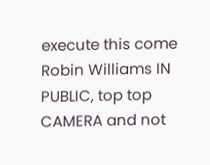execute this come Robin Williams IN PUBLIC, top top CAMERA and not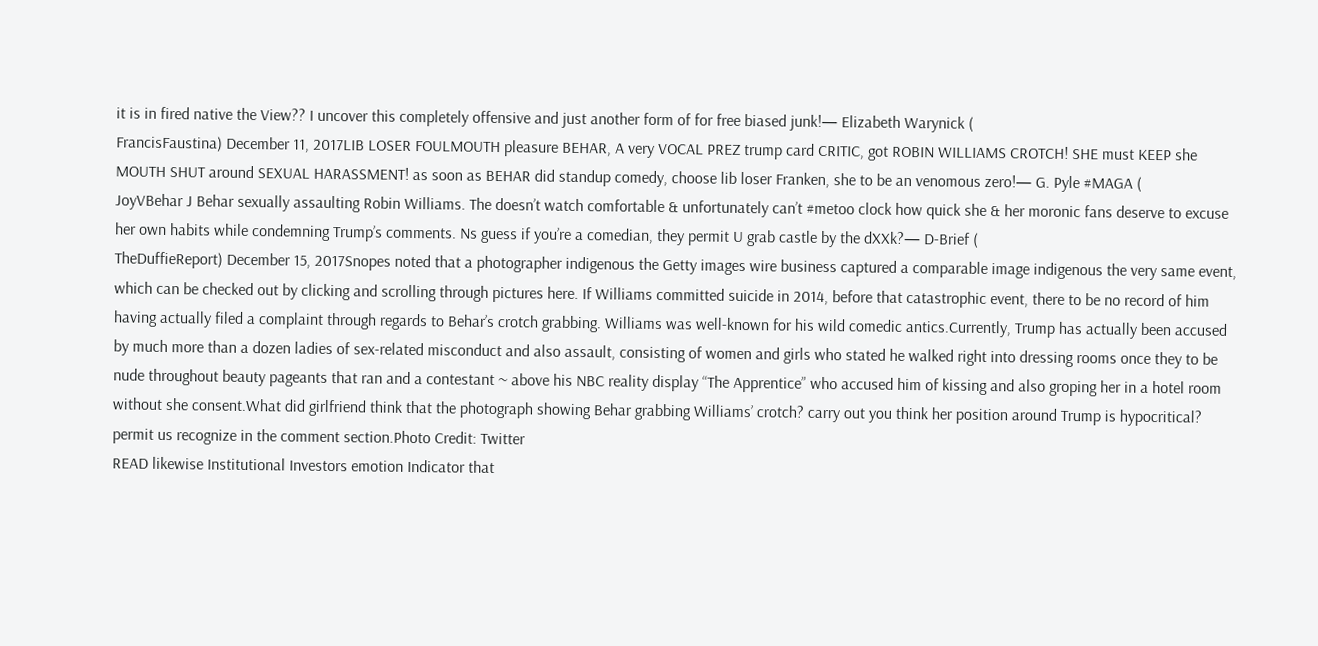it is in fired native the View?? I uncover this completely offensive and just another form of for free biased junk!— Elizabeth Warynick (
FrancisFaustina) December 11, 2017LIB LOSER FOULMOUTH pleasure BEHAR, A very VOCAL PREZ trump card CRITIC, got ROBIN WILLIAMS CROTCH! SHE must KEEP she MOUTH SHUT around SEXUAL HARASSMENT! as soon as BEHAR did standup comedy, choose lib loser Franken, she to be an venomous zero!— G. Pyle #MAGA (
JoyVBehar J Behar sexually assaulting Robin Williams. The doesn’t watch comfortable & unfortunately can’t #metoo clock how quick she & her moronic fans deserve to excuse her own habits while condemning Trump’s comments. Ns guess if you’re a comedian, they permit U grab castle by the dXXk?— D-Brief (
TheDuffieReport) December 15, 2017Snopes noted that a photographer indigenous the Getty images wire business captured a comparable image indigenous the very same event, which can be checked out by clicking and scrolling through pictures here. If Williams committed suicide in 2014, before that catastrophic event, there to be no record of him having actually filed a complaint through regards to Behar’s crotch grabbing. Williams was well-known for his wild comedic antics.Currently, Trump has actually been accused by much more than a dozen ladies of sex-related misconduct and also assault, consisting of women and girls who stated he walked right into dressing rooms once they to be nude throughout beauty pageants that ran and a contestant ~ above his NBC reality display “The Apprentice” who accused him of kissing and also groping her in a hotel room without she consent.What did girlfriend think that the photograph showing Behar grabbing Williams’ crotch? carry out you think her position around Trump is hypocritical? permit us recognize in the comment section.Photo Credit: Twitter
READ likewise Institutional Investors emotion Indicator that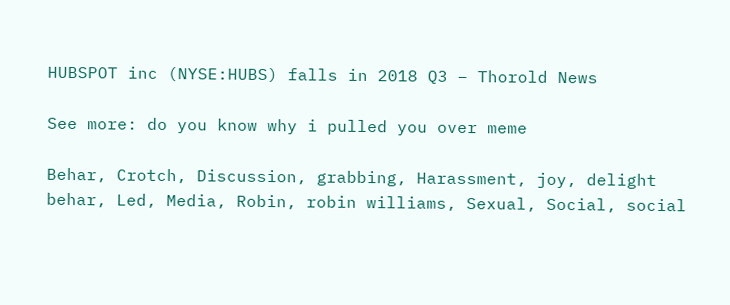HUBSPOT inc (NYSE:HUBS) falls in 2018 Q3 – Thorold News

See more: do you know why i pulled you over meme

Behar, Crotch, Discussion, grabbing, Harassment, joy, delight behar, Led, Media, Robin, robin williams, Sexual, Social, social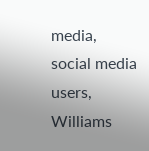media, social media users, Williams